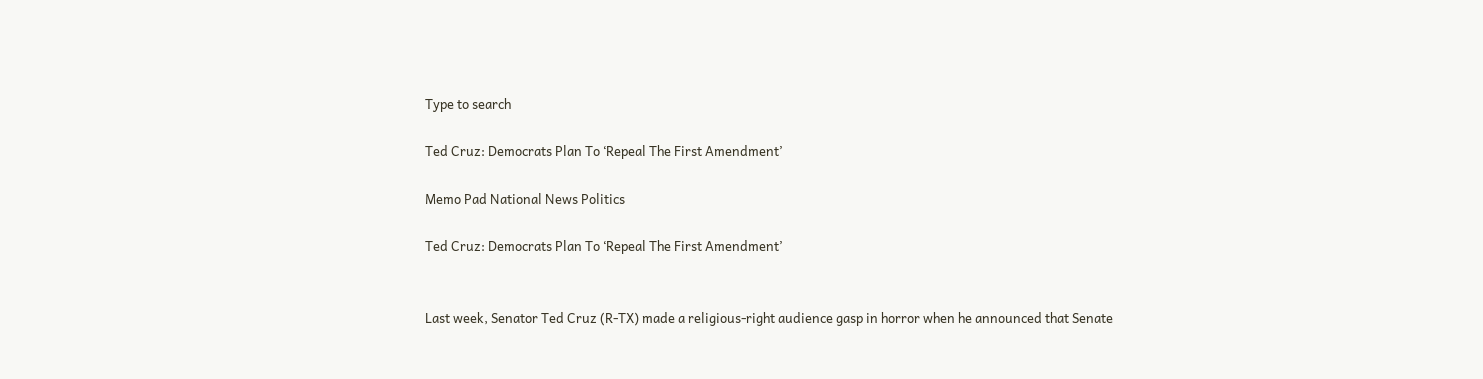Type to search

Ted Cruz: Democrats Plan To ‘Repeal The First Amendment’

Memo Pad National News Politics

Ted Cruz: Democrats Plan To ‘Repeal The First Amendment’


Last week, Senator Ted Cruz (R-TX) made a religious-right audience gasp in horror when he announced that Senate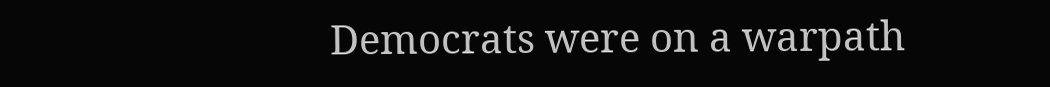Democrats were on a warpath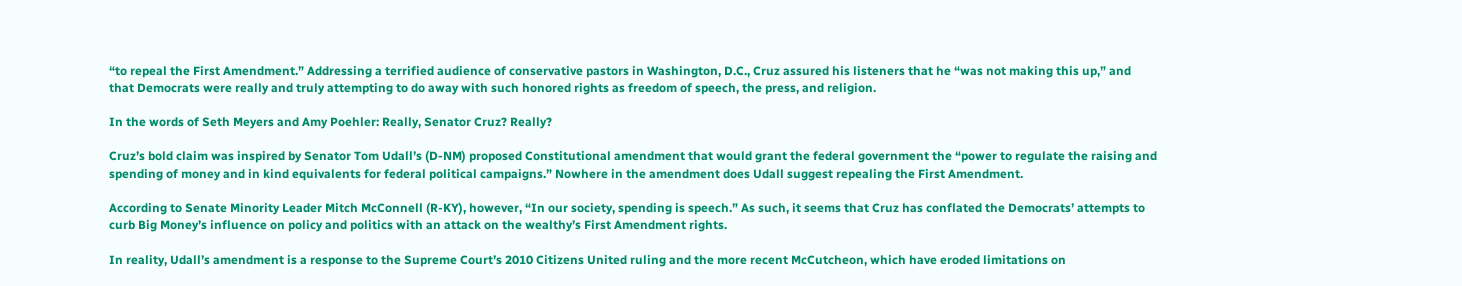“to repeal the First Amendment.” Addressing a terrified audience of conservative pastors in Washington, D.C., Cruz assured his listeners that he “was not making this up,” and that Democrats were really and truly attempting to do away with such honored rights as freedom of speech, the press, and religion.

In the words of Seth Meyers and Amy Poehler: Really, Senator Cruz? Really?

Cruz’s bold claim was inspired by Senator Tom Udall’s (D-NM) proposed Constitutional amendment that would grant the federal government the “power to regulate the raising and spending of money and in kind equivalents for federal political campaigns.” Nowhere in the amendment does Udall suggest repealing the First Amendment.

According to Senate Minority Leader Mitch McConnell (R-KY), however, “In our society, spending is speech.” As such, it seems that Cruz has conflated the Democrats’ attempts to curb Big Money’s influence on policy and politics with an attack on the wealthy’s First Amendment rights.

In reality, Udall’s amendment is a response to the Supreme Court’s 2010 Citizens United ruling and the more recent McCutcheon, which have eroded limitations on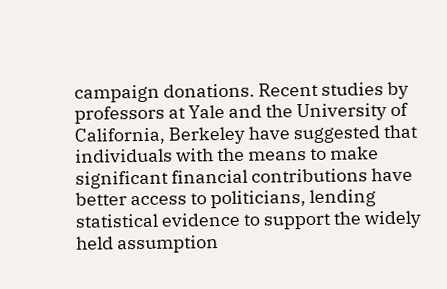campaign donations. Recent studies by professors at Yale and the University of California, Berkeley have suggested that individuals with the means to make significant financial contributions have better access to politicians, lending statistical evidence to support the widely held assumption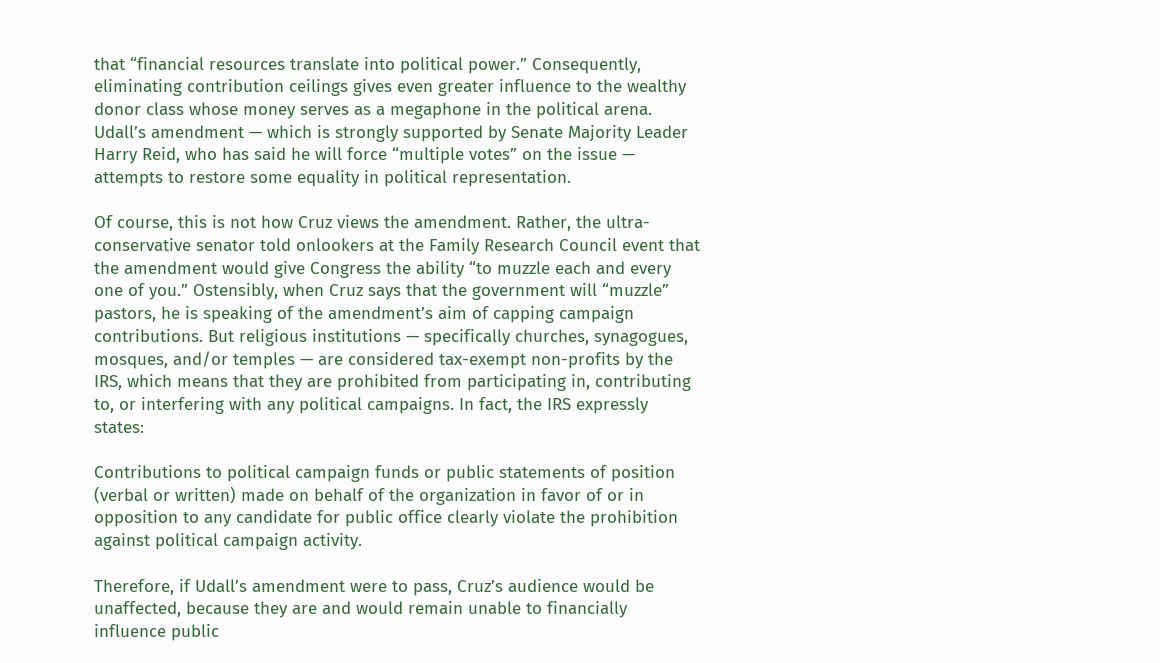that “financial resources translate into political power.” Consequently, eliminating contribution ceilings gives even greater influence to the wealthy donor class whose money serves as a megaphone in the political arena. Udall’s amendment — which is strongly supported by Senate Majority Leader Harry Reid, who has said he will force “multiple votes” on the issue — attempts to restore some equality in political representation.

Of course, this is not how Cruz views the amendment. Rather, the ultra-conservative senator told onlookers at the Family Research Council event that the amendment would give Congress the ability “to muzzle each and every one of you.” Ostensibly, when Cruz says that the government will “muzzle” pastors, he is speaking of the amendment’s aim of capping campaign contributions. But religious institutions — specifically churches, synagogues, mosques, and/or temples — are considered tax-exempt non-profits by the IRS, which means that they are prohibited from participating in, contributing to, or interfering with any political campaigns. In fact, the IRS expressly states:

Contributions to political campaign funds or public statements of position (verbal or written) made on behalf of the organization in favor of or in opposition to any candidate for public office clearly violate the prohibition against political campaign activity.

Therefore, if Udall’s amendment were to pass, Cruz’s audience would be unaffected, because they are and would remain unable to financially influence public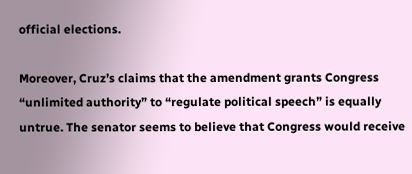official elections.

Moreover, Cruz’s claims that the amendment grants Congress “unlimited authority” to “regulate political speech” is equally untrue. The senator seems to believe that Congress would receive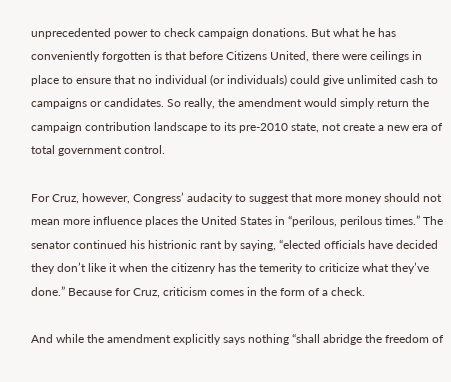unprecedented power to check campaign donations. But what he has conveniently forgotten is that before Citizens United, there were ceilings in place to ensure that no individual (or individuals) could give unlimited cash to campaigns or candidates. So really, the amendment would simply return the campaign contribution landscape to its pre-2010 state, not create a new era of total government control.

For Cruz, however, Congress’ audacity to suggest that more money should not mean more influence places the United States in “perilous, perilous times.” The senator continued his histrionic rant by saying, “elected officials have decided they don’t like it when the citizenry has the temerity to criticize what they’ve done.” Because for Cruz, criticism comes in the form of a check.

And while the amendment explicitly says nothing “shall abridge the freedom of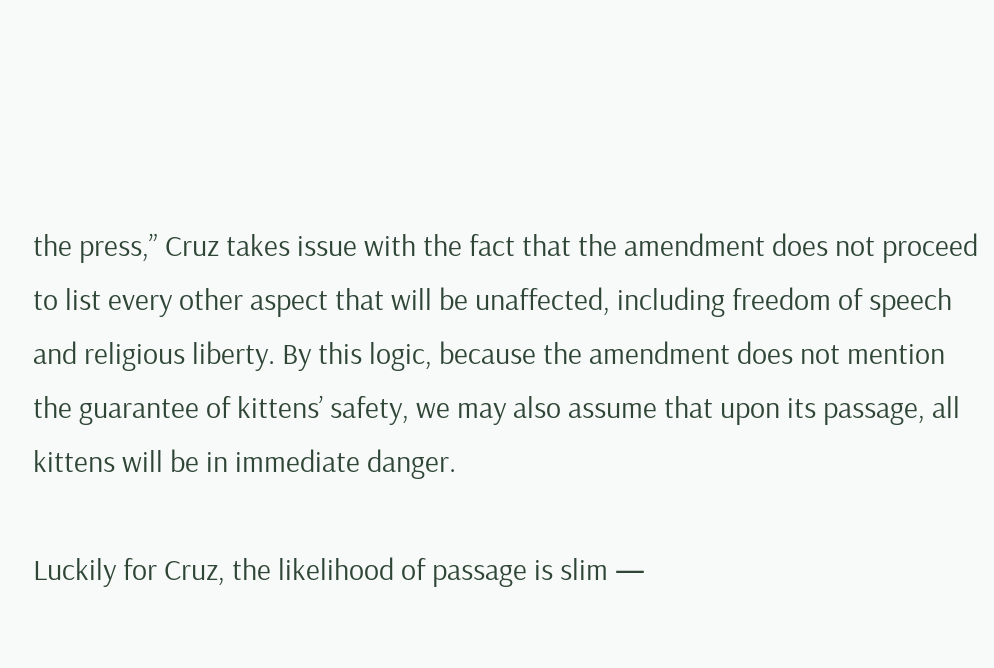the press,” Cruz takes issue with the fact that the amendment does not proceed to list every other aspect that will be unaffected, including freedom of speech and religious liberty. By this logic, because the amendment does not mention the guarantee of kittens’ safety, we may also assume that upon its passage, all kittens will be in immediate danger.

Luckily for Cruz, the likelihood of passage is slim —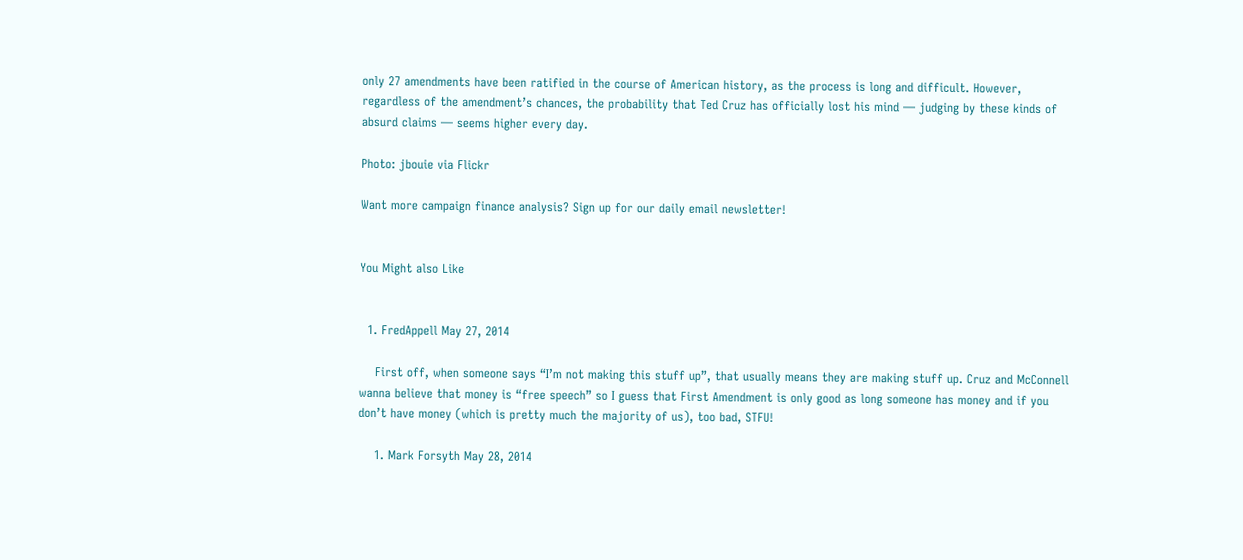only 27 amendments have been ratified in the course of American history, as the process is long and difficult. However, regardless of the amendment’s chances, the probability that Ted Cruz has officially lost his mind — judging by these kinds of absurd claims — seems higher every day.

Photo: jbouie via Flickr

Want more campaign finance analysis? Sign up for our daily email newsletter!


You Might also Like


  1. FredAppell May 27, 2014

    First off, when someone says “I’m not making this stuff up”, that usually means they are making stuff up. Cruz and McConnell wanna believe that money is “free speech” so I guess that First Amendment is only good as long someone has money and if you don’t have money (which is pretty much the majority of us), too bad, STFU!

    1. Mark Forsyth May 28, 2014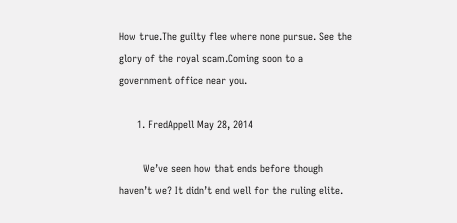How true.The guilty flee where none pursue. See the glory of the royal scam.Coming soon to a government office near you.

      1. FredAppell May 28, 2014

        We’ve seen how that ends before though haven’t we? It didn’t end well for the ruling elite.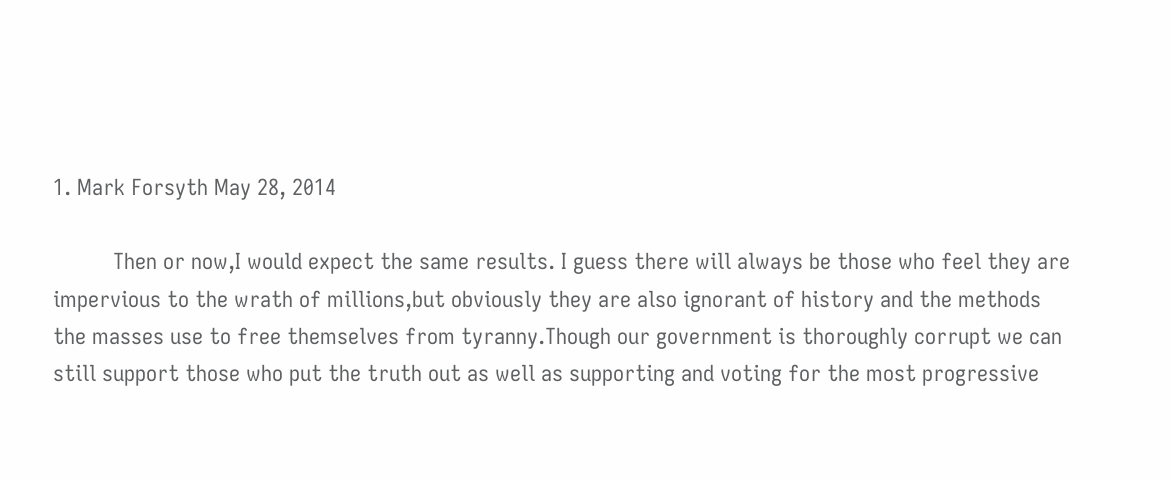1. Mark Forsyth May 28, 2014

          Then or now,I would expect the same results. I guess there will always be those who feel they are impervious to the wrath of millions,but obviously they are also ignorant of history and the methods the masses use to free themselves from tyranny.Though our government is thoroughly corrupt we can still support those who put the truth out as well as supporting and voting for the most progressive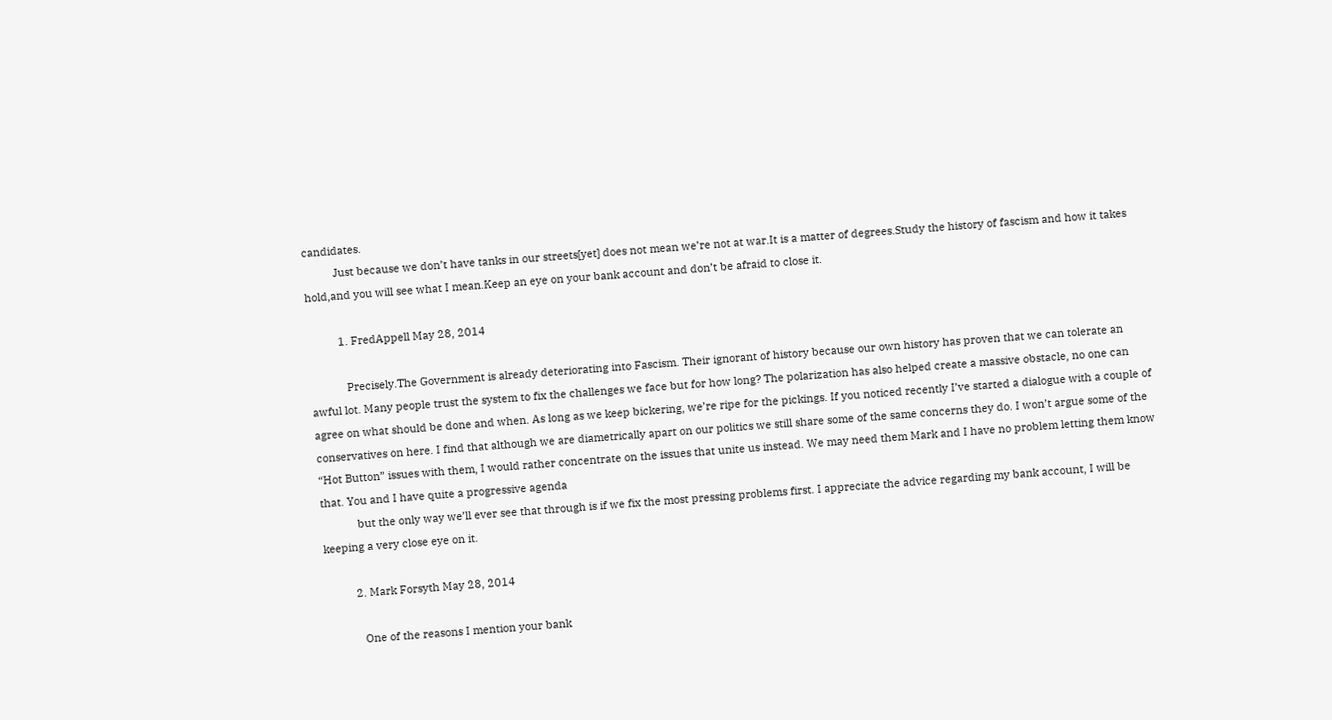candidates.
          Just because we don’t have tanks in our streets[yet] does not mean we’re not at war.It is a matter of degrees.Study the history of fascism and how it takes hold,and you will see what I mean.Keep an eye on your bank account and don’t be afraid to close it.

          1. FredAppell May 28, 2014

            Precisely.The Government is already deteriorating into Fascism. Their ignorant of history because our own history has proven that we can tolerate an awful lot. Many people trust the system to fix the challenges we face but for how long? The polarization has also helped create a massive obstacle, no one can agree on what should be done and when. As long as we keep bickering, we’re ripe for the pickings. If you noticed recently I’ve started a dialogue with a couple of conservatives on here. I find that although we are diametrically apart on our politics we still share some of the same concerns they do. I won’t argue some of the “Hot Button” issues with them, I would rather concentrate on the issues that unite us instead. We may need them Mark and I have no problem letting them know that. You and I have quite a progressive agenda
            but the only way we’ll ever see that through is if we fix the most pressing problems first. I appreciate the advice regarding my bank account, I will be keeping a very close eye on it.

          2. Mark Forsyth May 28, 2014

            One of the reasons I mention your bank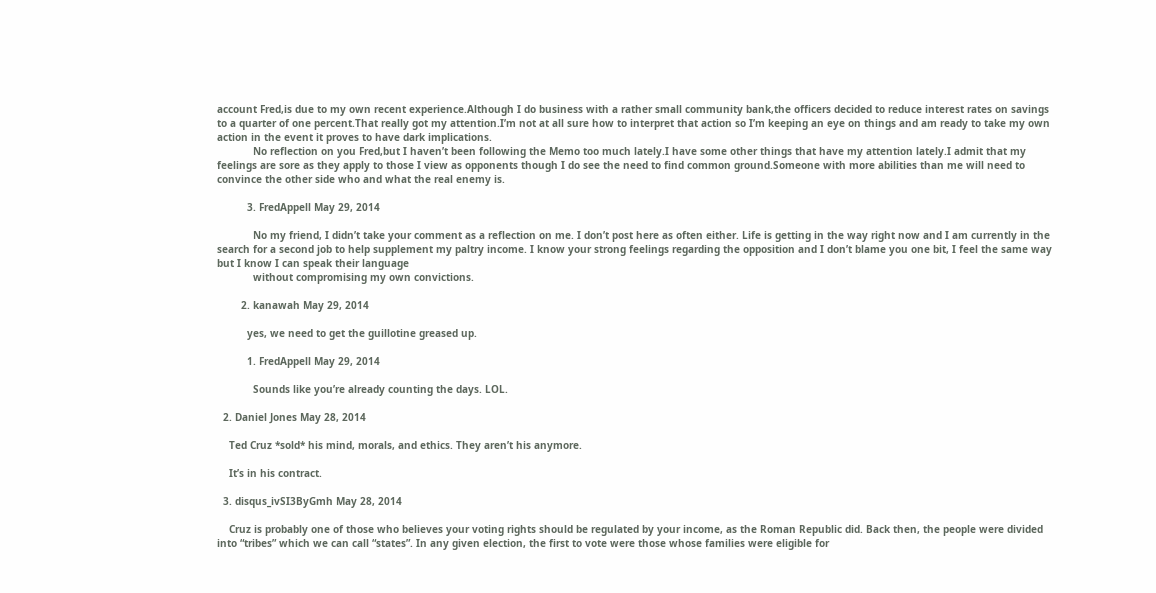account Fred,is due to my own recent experience.Although I do business with a rather small community bank,the officers decided to reduce interest rates on savings to a quarter of one percent.That really got my attention.I’m not at all sure how to interpret that action so I’m keeping an eye on things and am ready to take my own action in the event it proves to have dark implications.
            No reflection on you Fred,but I haven’t been following the Memo too much lately.I have some other things that have my attention lately.I admit that my feelings are sore as they apply to those I view as opponents though I do see the need to find common ground.Someone with more abilities than me will need to convince the other side who and what the real enemy is.

          3. FredAppell May 29, 2014

            No my friend, I didn’t take your comment as a reflection on me. I don’t post here as often either. Life is getting in the way right now and I am currently in the search for a second job to help supplement my paltry income. I know your strong feelings regarding the opposition and I don’t blame you one bit, I feel the same way but I know I can speak their language
            without compromising my own convictions.

        2. kanawah May 29, 2014

          yes, we need to get the guillotine greased up.

          1. FredAppell May 29, 2014

            Sounds like you’re already counting the days. LOL.

  2. Daniel Jones May 28, 2014

    Ted Cruz *sold* his mind, morals, and ethics. They aren’t his anymore.

    It’s in his contract.

  3. disqus_ivSI3ByGmh May 28, 2014

    Cruz is probably one of those who believes your voting rights should be regulated by your income, as the Roman Republic did. Back then, the people were divided into “tribes” which we can call “states”. In any given election, the first to vote were those whose families were eligible for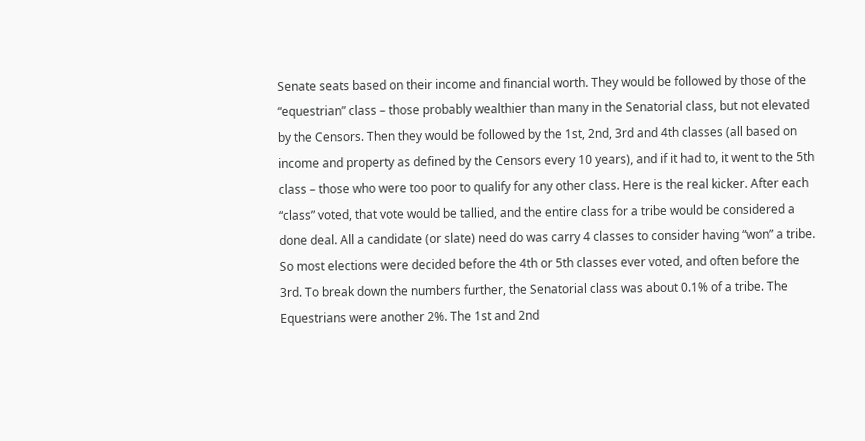Senate seats based on their income and financial worth. They would be followed by those of the “equestrian” class – those probably wealthier than many in the Senatorial class, but not elevated by the Censors. Then they would be followed by the 1st, 2nd, 3rd and 4th classes (all based on income and property as defined by the Censors every 10 years), and if it had to, it went to the 5th class – those who were too poor to qualify for any other class. Here is the real kicker. After each “class” voted, that vote would be tallied, and the entire class for a tribe would be considered a done deal. All a candidate (or slate) need do was carry 4 classes to consider having “won” a tribe. So most elections were decided before the 4th or 5th classes ever voted, and often before the 3rd. To break down the numbers further, the Senatorial class was about 0.1% of a tribe. The Equestrians were another 2%. The 1st and 2nd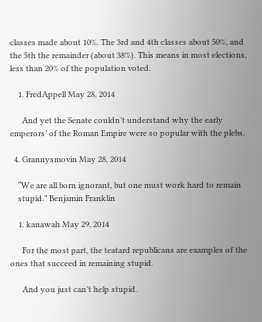classes made about 10%. The 3rd and 4th classes about 50%, and the 5th the remainder (about 38%). This means in most elections, less than 20% of the population voted.

    1. FredAppell May 28, 2014

      And yet the Senate couldn’t understand why the early emperors’ of the Roman Empire were so popular with the plebs.

  4. Grannysmovin May 28, 2014

    “We are all born ignorant, but one must work hard to remain
    stupid.” Benjamin Franklin

    1. kanawah May 29, 2014

      For the most part, the teatard republicans are examples of the ones that succeed in remaining stupid.

      And you just can’t help stupid.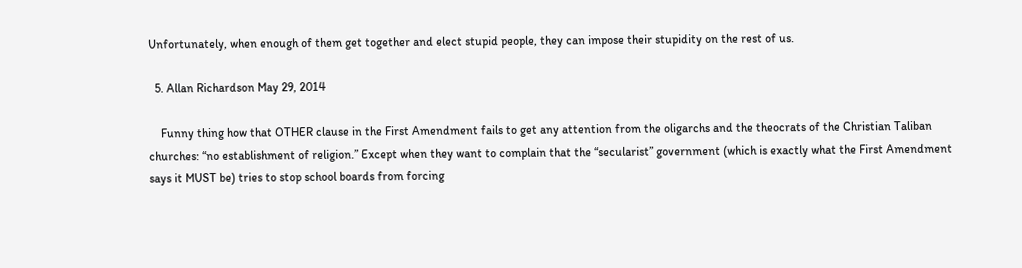Unfortunately, when enough of them get together and elect stupid people, they can impose their stupidity on the rest of us.

  5. Allan Richardson May 29, 2014

    Funny thing how that OTHER clause in the First Amendment fails to get any attention from the oligarchs and the theocrats of the Christian Taliban churches: “no establishment of religion.” Except when they want to complain that the “secularist” government (which is exactly what the First Amendment says it MUST be) tries to stop school boards from forcing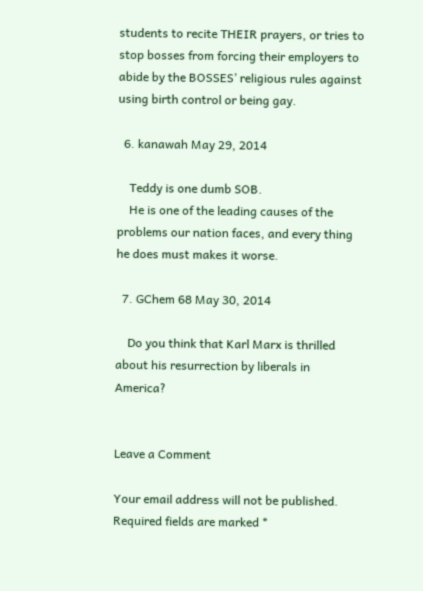students to recite THEIR prayers, or tries to stop bosses from forcing their employers to abide by the BOSSES’ religious rules against using birth control or being gay.

  6. kanawah May 29, 2014

    Teddy is one dumb SOB.
    He is one of the leading causes of the problems our nation faces, and every thing he does must makes it worse.

  7. GChem 68 May 30, 2014

    Do you think that Karl Marx is thrilled about his resurrection by liberals in America?


Leave a Comment

Your email address will not be published. Required fields are marked *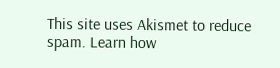This site uses Akismet to reduce spam. Learn how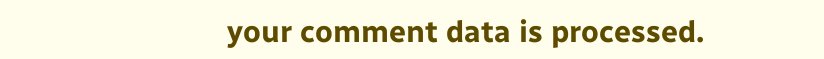your comment data is processed.